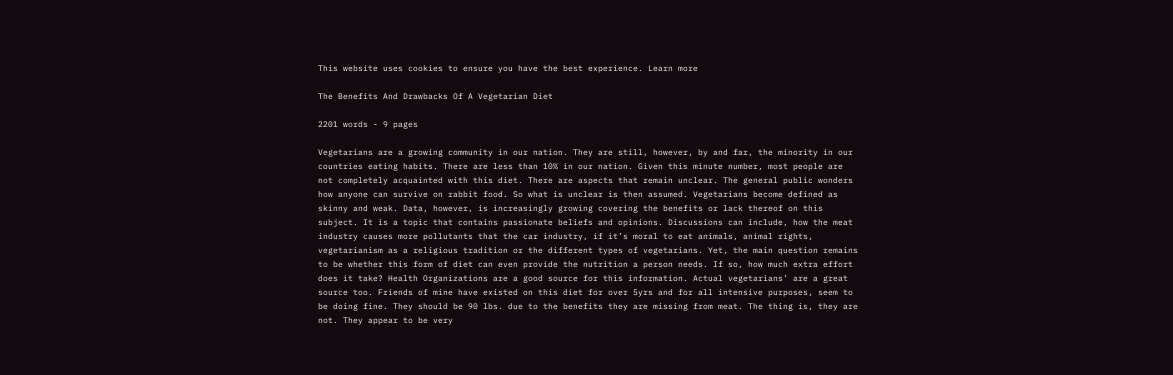This website uses cookies to ensure you have the best experience. Learn more

The Benefits And Drawbacks Of A Vegetarian Diet

2201 words - 9 pages

Vegetarians are a growing community in our nation. They are still, however, by and far, the minority in our countries eating habits. There are less than 10% in our nation. Given this minute number, most people are not completely acquainted with this diet. There are aspects that remain unclear. The general public wonders how anyone can survive on rabbit food. So what is unclear is then assumed. Vegetarians become defined as skinny and weak. Data, however, is increasingly growing covering the benefits or lack thereof on this subject. It is a topic that contains passionate beliefs and opinions. Discussions can include, how the meat industry causes more pollutants that the car industry, if it’s moral to eat animals, animal rights, vegetarianism as a religious tradition or the different types of vegetarians. Yet, the main question remains to be whether this form of diet can even provide the nutrition a person needs. If so, how much extra effort does it take? Health Organizations are a good source for this information. Actual vegetarians’ are a great source too. Friends of mine have existed on this diet for over 5yrs and for all intensive purposes, seem to be doing fine. They should be 90 lbs. due to the benefits they are missing from meat. The thing is, they are not. They appear to be very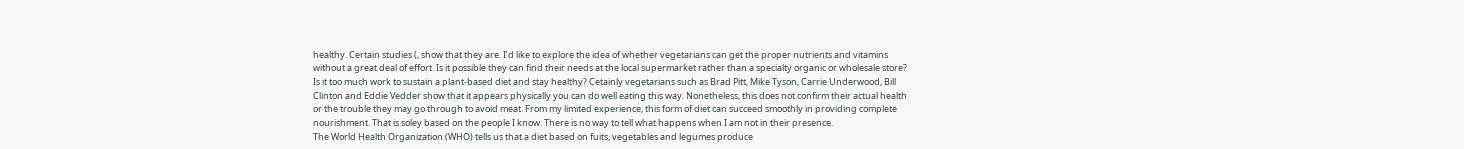healthy. Certain studies (, show that they are. I’d like to explore the idea of whether vegetarians can get the proper nutrients and vitamins without a great deal of effort. Is it possible they can find their needs at the local supermarket rather than a specialty organic or wholesale store? Is it too much work to sustain a plant-based diet and stay healthy? Cetainly vegetarians such as Brad Pitt, Mike Tyson, Carrie Underwood, Bill Clinton and Eddie Vedder show that it appears physically you can do well eating this way. Nonetheless, this does not confirm their actual health or the trouble they may go through to avoid meat. From my limited experience, this form of diet can succeed smoothly in providing complete nourishment. That is soley based on the people I know. There is no way to tell what happens when I am not in their presence.
The World Health Organization (WHO) tells us that a diet based on fuits, vegetables and legumes produce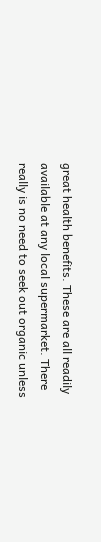great health benefits. These are all readily available at any local supermarket. There really is no need to seek out organic unless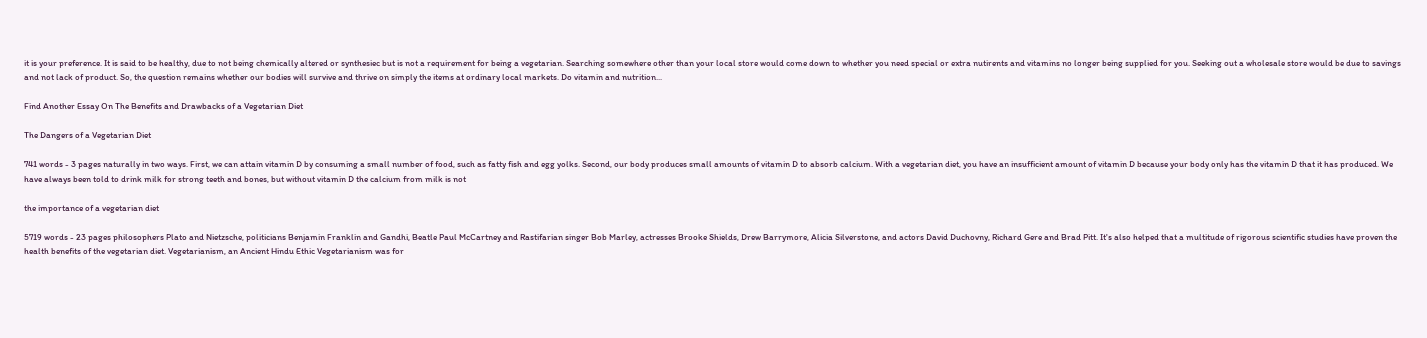it is your preference. It is said to be healthy, due to not being chemically altered or synthesiec but is not a requirement for being a vegetarian. Searching somewhere other than your local store would come down to whether you need special or extra nutirents and vitamins no longer being supplied for you. Seeking out a wholesale store would be due to savings and not lack of product. So, the question remains whether our bodies will survive and thrive on simply the items at ordinary local markets. Do vitamin and nutrition...

Find Another Essay On The Benefits and Drawbacks of a Vegetarian Diet

The Dangers of a Vegetarian Diet

741 words - 3 pages naturally in two ways. First, we can attain vitamin D by consuming a small number of food, such as fatty fish and egg yolks. Second, our body produces small amounts of vitamin D to absorb calcium. With a vegetarian diet, you have an insufficient amount of vitamin D because your body only has the vitamin D that it has produced. We have always been told to drink milk for strong teeth and bones, but without vitamin D the calcium from milk is not

the importance of a vegetarian diet

5719 words - 23 pages philosophers Plato and Nietzsche, politicians Benjamin Franklin and Gandhi, Beatle Paul McCartney and Rastifarian singer Bob Marley, actresses Brooke Shields, Drew Barrymore, Alicia Silverstone, and actors David Duchovny, Richard Gere and Brad Pitt. It's also helped that a multitude of rigorous scientific studies have proven the health benefits of the vegetarian diet. Vegetarianism, an Ancient Hindu Ethic Vegetarianism was for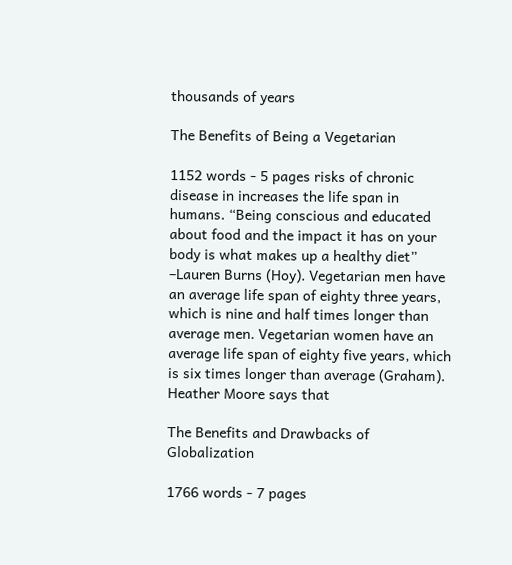thousands of years

The Benefits of Being a Vegetarian

1152 words - 5 pages risks of chronic disease in increases the life span in humans. “Being conscious and educated about food and the impact it has on your body is what makes up a healthy diet” –Lauren Burns (Hoy). Vegetarian men have an average life span of eighty three years, which is nine and half times longer than average men. Vegetarian women have an average life span of eighty five years, which is six times longer than average (Graham). Heather Moore says that

The Benefits and Drawbacks of Globalization

1766 words - 7 pages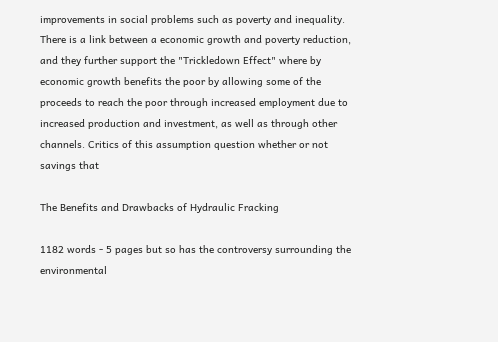improvements in social problems such as poverty and inequality. There is a link between a economic growth and poverty reduction, and they further support the "Trickledown Effect" where by economic growth benefits the poor by allowing some of the proceeds to reach the poor through increased employment due to increased production and investment, as well as through other channels. Critics of this assumption question whether or not savings that

The Benefits and Drawbacks of Hydraulic Fracking

1182 words - 5 pages but so has the controversy surrounding the environmental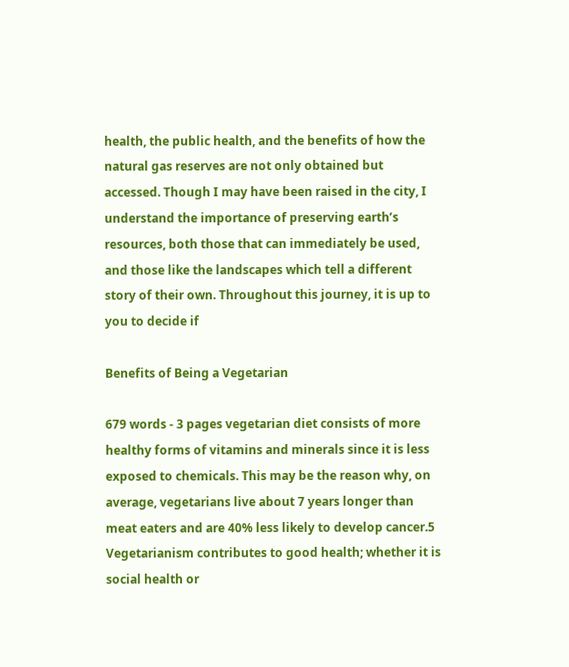health, the public health, and the benefits of how the natural gas reserves are not only obtained but accessed. Though I may have been raised in the city, I understand the importance of preserving earth’s resources, both those that can immediately be used, and those like the landscapes which tell a different story of their own. Throughout this journey, it is up to you to decide if

Benefits of Being a Vegetarian

679 words - 3 pages vegetarian diet consists of more healthy forms of vitamins and minerals since it is less exposed to chemicals. This may be the reason why, on average, vegetarians live about 7 years longer than meat eaters and are 40% less likely to develop cancer.5 Vegetarianism contributes to good health; whether it is social health or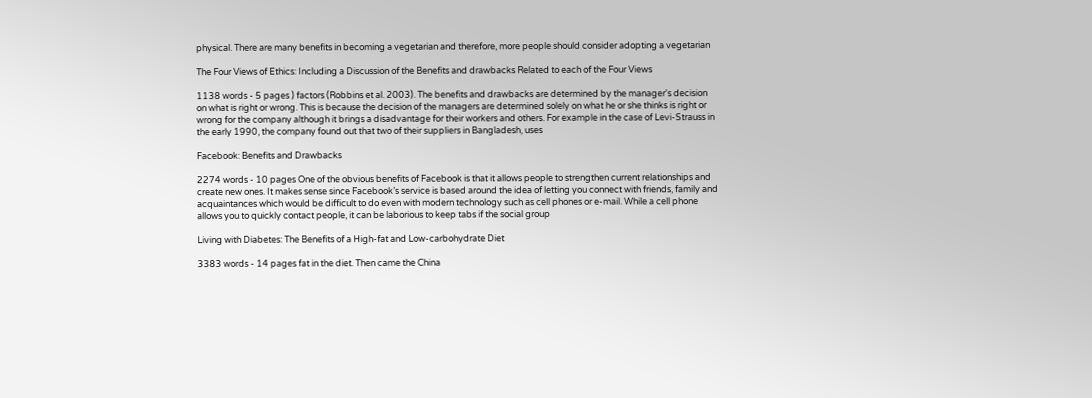physical. There are many benefits in becoming a vegetarian and therefore, more people should consider adopting a vegetarian

The Four Views of Ethics: Including a Discussion of the Benefits and drawbacks Related to each of the Four Views

1138 words - 5 pages ) factors (Robbins et al. 2003). The benefits and drawbacks are determined by the manager's decision on what is right or wrong. This is because the decision of the managers are determined solely on what he or she thinks is right or wrong for the company although it brings a disadvantage for their workers and others. For example in the case of Levi-Strauss in the early 1990, the company found out that two of their suppliers in Bangladesh, uses

Facebook: Benefits and Drawbacks

2274 words - 10 pages One of the obvious benefits of Facebook is that it allows people to strengthen current relationships and create new ones. It makes sense since Facebook’s service is based around the idea of letting you connect with friends, family and acquaintances which would be difficult to do even with modern technology such as cell phones or e-mail. While a cell phone allows you to quickly contact people, it can be laborious to keep tabs if the social group

Living with Diabetes: The Benefits of a High-fat and Low-carbohydrate Diet

3383 words - 14 pages fat in the diet. Then came the China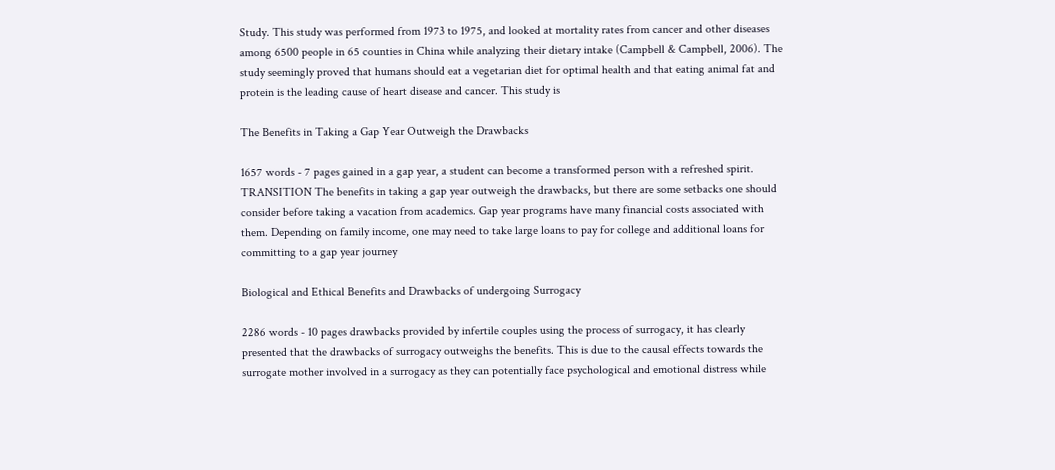Study. This study was performed from 1973 to 1975, and looked at mortality rates from cancer and other diseases among 6500 people in 65 counties in China while analyzing their dietary intake (Campbell & Campbell, 2006). The study seemingly proved that humans should eat a vegetarian diet for optimal health and that eating animal fat and protein is the leading cause of heart disease and cancer. This study is

The Benefits in Taking a Gap Year Outweigh the Drawbacks

1657 words - 7 pages gained in a gap year, a student can become a transformed person with a refreshed spirit. TRANSITION The benefits in taking a gap year outweigh the drawbacks, but there are some setbacks one should consider before taking a vacation from academics. Gap year programs have many financial costs associated with them. Depending on family income, one may need to take large loans to pay for college and additional loans for committing to a gap year journey

Biological and Ethical Benefits and Drawbacks of undergoing Surrogacy

2286 words - 10 pages drawbacks provided by infertile couples using the process of surrogacy, it has clearly presented that the drawbacks of surrogacy outweighs the benefits. This is due to the causal effects towards the surrogate mother involved in a surrogacy as they can potentially face psychological and emotional distress while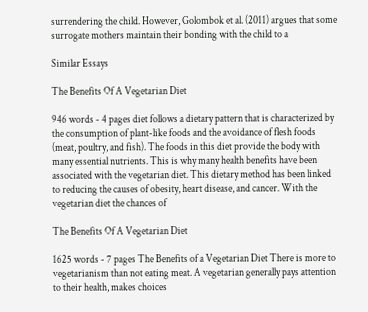surrendering the child. However, Golombok et al. (2011) argues that some surrogate mothers maintain their bonding with the child to a

Similar Essays

The Benefits Of A Vegetarian Diet

946 words - 4 pages diet follows a dietary pattern that is characterized by the consumption of plant-like foods and the avoidance of flesh foods (meat, poultry, and fish). The foods in this diet provide the body with many essential nutrients. This is why many health benefits have been associated with the vegetarian diet. This dietary method has been linked to reducing the causes of obesity, heart disease, and cancer. With the vegetarian diet the chances of

The Benefits Of A Vegetarian Diet

1625 words - 7 pages The Benefits of a Vegetarian Diet There is more to vegetarianism than not eating meat. A vegetarian generally pays attention to their health, makes choices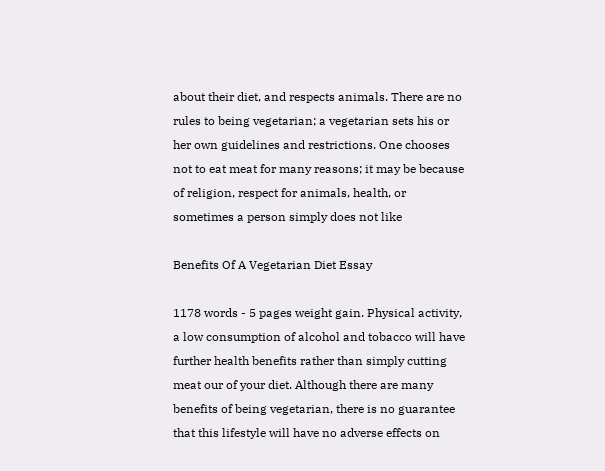about their diet, and respects animals. There are no rules to being vegetarian; a vegetarian sets his or her own guidelines and restrictions. One chooses not to eat meat for many reasons; it may be because of religion, respect for animals, health, or sometimes a person simply does not like

Benefits Of A Vegetarian Diet Essay

1178 words - 5 pages weight gain. Physical activity, a low consumption of alcohol and tobacco will have further health benefits rather than simply cutting meat our of your diet. Although there are many benefits of being vegetarian, there is no guarantee that this lifestyle will have no adverse effects on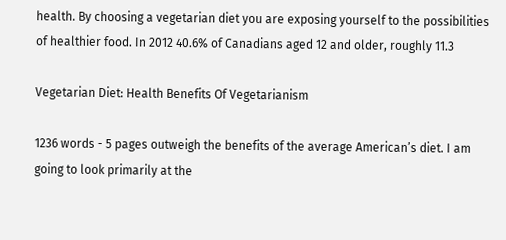health. By choosing a vegetarian diet you are exposing yourself to the possibilities of healthier food. In 2012 40.6% of Canadians aged 12 and older, roughly 11.3

Vegetarian Diet: Health Benefits Of Vegetarianism

1236 words - 5 pages outweigh the benefits of the average American’s diet. I am going to look primarily at the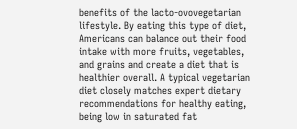benefits of the lacto-ovovegetarian lifestyle. By eating this type of diet, Americans can balance out their food intake with more fruits, vegetables, and grains and create a diet that is healthier overall. A typical vegetarian diet closely matches expert dietary recommendations for healthy eating, being low in saturated fat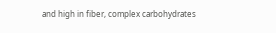and high in fiber, complex carbohydrates